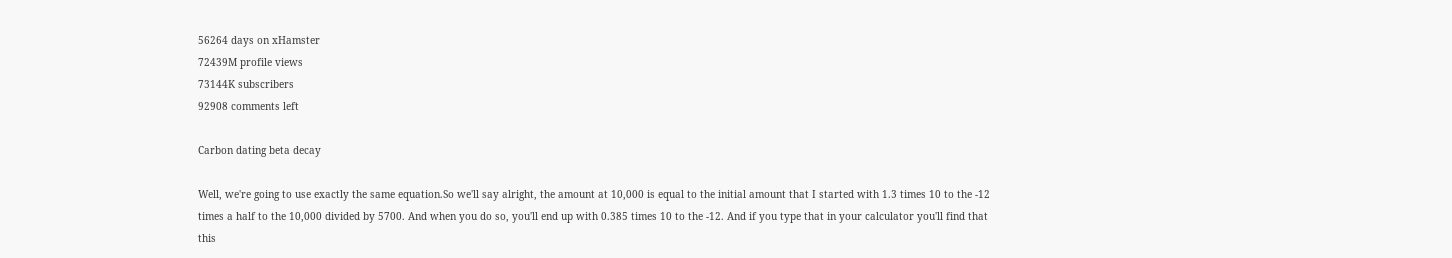56264 days on xHamster
72439M profile views
73144K subscribers
92908 comments left

Carbon dating beta decay

Well, we're going to use exactly the same equation.So we'll say alright, the amount at 10,000 is equal to the initial amount that I started with 1.3 times 10 to the -12 times a half to the 10,000 divided by 5700. And when you do so, you'll end up with 0.385 times 10 to the -12. And if you type that in your calculator you'll find that this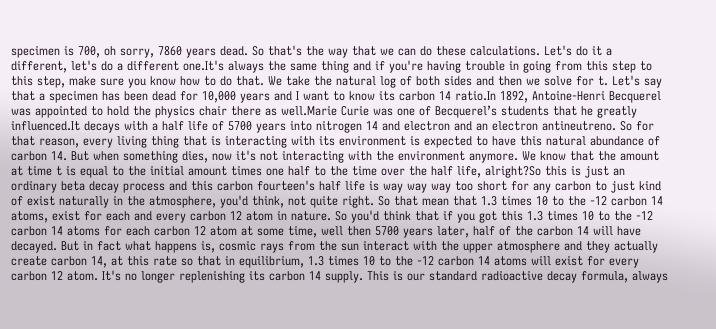specimen is 700, oh sorry, 7860 years dead. So that's the way that we can do these calculations. Let's do it a different, let's do a different one.It's always the same thing and if you're having trouble in going from this step to this step, make sure you know how to do that. We take the natural log of both sides and then we solve for t. Let's say that a specimen has been dead for 10,000 years and I want to know its carbon 14 ratio.In 1892, Antoine-Henri Becquerel was appointed to hold the physics chair there as well.Marie Curie was one of Becquerel’s students that he greatly influenced.It decays with a half life of 5700 years into nitrogen 14 and electron and an electron antineutreno. So for that reason, every living thing that is interacting with its environment is expected to have this natural abundance of carbon 14. But when something dies, now it's not interacting with the environment anymore. We know that the amount at time t is equal to the initial amount times one half to the time over the half life, alright?So this is just an ordinary beta decay process and this carbon fourteen's half life is way way way too short for any carbon to just kind of exist naturally in the atmosphere, you'd think, not quite right. So that mean that 1.3 times 10 to the -12 carbon 14 atoms, exist for each and every carbon 12 atom in nature. So you'd think that if you got this 1.3 times 10 to the -12 carbon 14 atoms for each carbon 12 atom at some time, well then 5700 years later, half of the carbon 14 will have decayed. But in fact what happens is, cosmic rays from the sun interact with the upper atmosphere and they actually create carbon 14, at this rate so that in equilibrium, 1.3 times 10 to the -12 carbon 14 atoms will exist for every carbon 12 atom. It's no longer replenishing its carbon 14 supply. This is our standard radioactive decay formula, always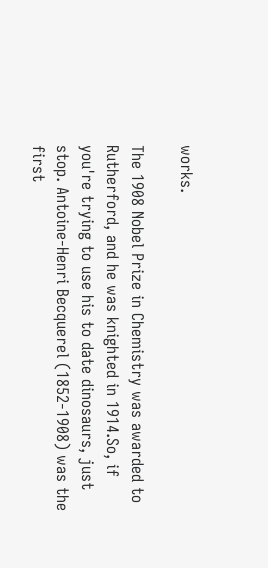works.

The 1908 Nobel Prize in Chemistry was awarded to Rutherford, and he was knighted in 1914.So, if you're trying to use his to date dinosaurs, just stop. Antoine-Henri Becquerel (1852-1908) was the first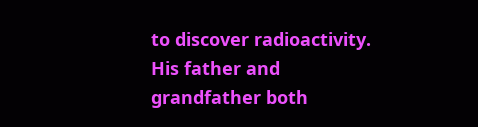to discover radioactivity. His father and grandfather both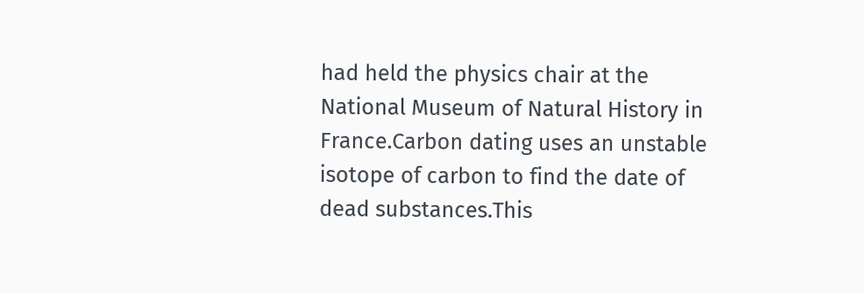had held the physics chair at the National Museum of Natural History in France.Carbon dating uses an unstable isotope of carbon to find the date of dead substances.This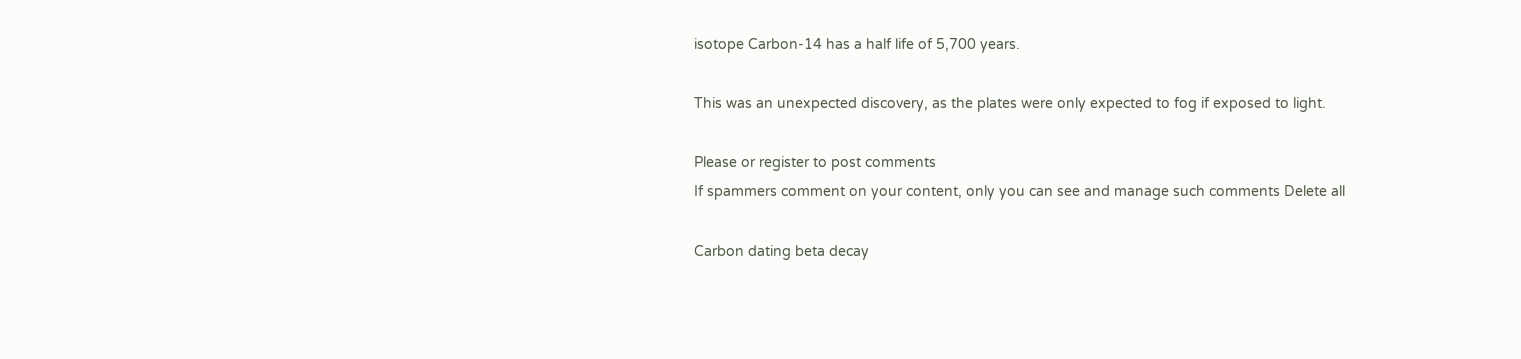isotope Carbon-14 has a half life of 5,700 years.

This was an unexpected discovery, as the plates were only expected to fog if exposed to light.

Please or register to post comments
If spammers comment on your content, only you can see and manage such comments Delete all

Carbon dating beta decay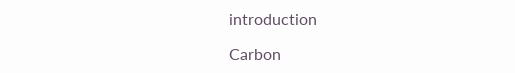introduction

Carbon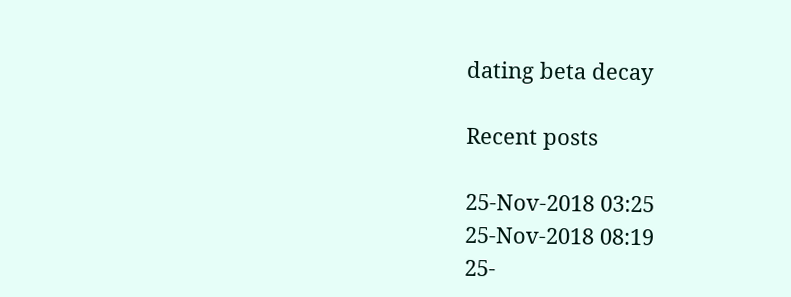dating beta decay

Recent posts

25-Nov-2018 03:25
25-Nov-2018 08:19
25-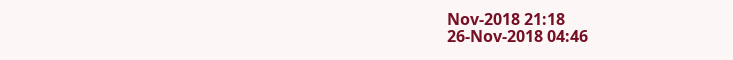Nov-2018 21:18
26-Nov-2018 04:46